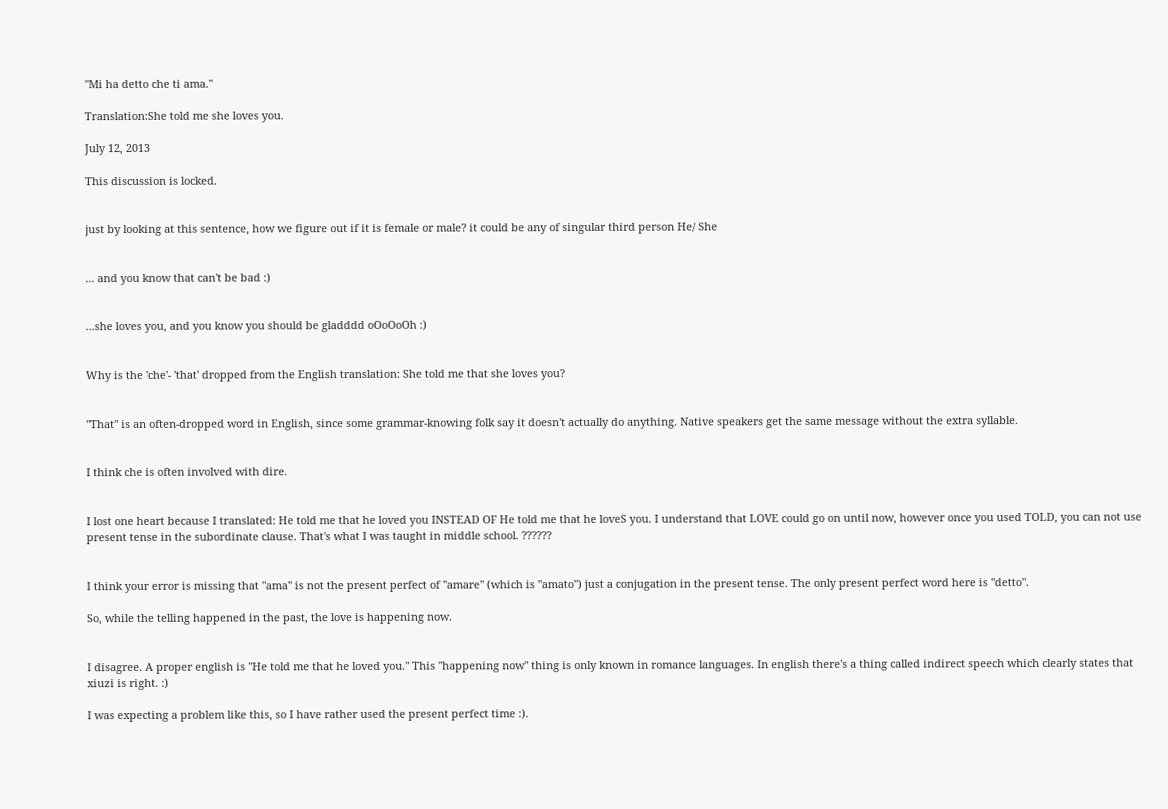"Mi ha detto che ti ama."

Translation:She told me she loves you.

July 12, 2013

This discussion is locked.


just by looking at this sentence, how we figure out if it is female or male? it could be any of singular third person He/ She


... and you know that can't be bad :)


...she loves you, and you know you should be gladddd oOoOoOh :)


Why is the 'che'- 'that' dropped from the English translation: She told me that she loves you?


"That" is an often-dropped word in English, since some grammar-knowing folk say it doesn't actually do anything. Native speakers get the same message without the extra syllable.


I think che is often involved with dire.


I lost one heart because I translated: He told me that he loved you INSTEAD OF He told me that he loveS you. I understand that LOVE could go on until now, however once you used TOLD, you can not use present tense in the subordinate clause. That's what I was taught in middle school. ??????


I think your error is missing that "ama" is not the present perfect of "amare" (which is "amato") just a conjugation in the present tense. The only present perfect word here is "detto".

So, while the telling happened in the past, the love is happening now.


I disagree. A proper english is "He told me that he loved you." This "happening now" thing is only known in romance languages. In english there's a thing called indirect speech which clearly states that xiuzi is right. :)

I was expecting a problem like this, so I have rather used the present perfect time :).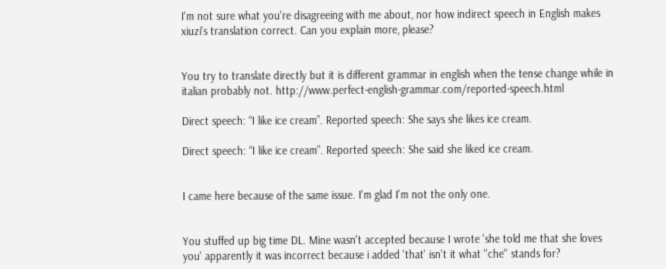I'm not sure what you're disagreeing with me about, nor how indirect speech in English makes xiuzi's translation correct. Can you explain more, please?


You try to translate directly but it is different grammar in english when the tense change while in italian probably not. http://www.perfect-english-grammar.com/reported-speech.html

Direct speech: “I like ice cream”. Reported speech: She says she likes ice cream.

Direct speech: “I like ice cream”. Reported speech: She said she liked ice cream.


I came here because of the same issue. I'm glad I'm not the only one.


You stuffed up big time DL. Mine wasn't accepted because I wrote 'she told me that she loves you' apparently it was incorrect because i added 'that' isn't it what ''che'' stands for?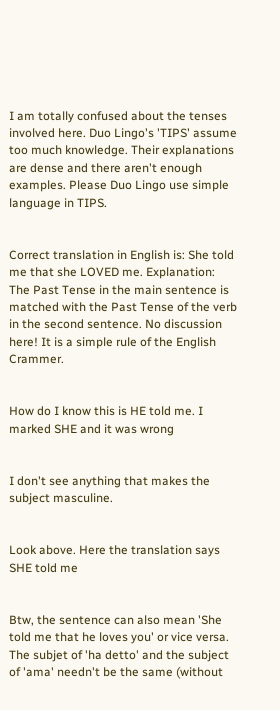I am totally confused about the tenses involved here. Duo Lingo's 'TIPS' assume too much knowledge. Their explanations are dense and there aren't enough examples. Please Duo Lingo use simple language in TIPS.


Correct translation in English is: She told me that she LOVED me. Explanation: The Past Tense in the main sentence is matched with the Past Tense of the verb in the second sentence. No discussion here! It is a simple rule of the English Crammer.


How do I know this is HE told me. I marked SHE and it was wrong


I don't see anything that makes the subject masculine.


Look above. Here the translation says SHE told me


Btw, the sentence can also mean 'She told me that he loves you' or vice versa. The subjet of 'ha detto' and the subject of 'ama' needn't be the same (without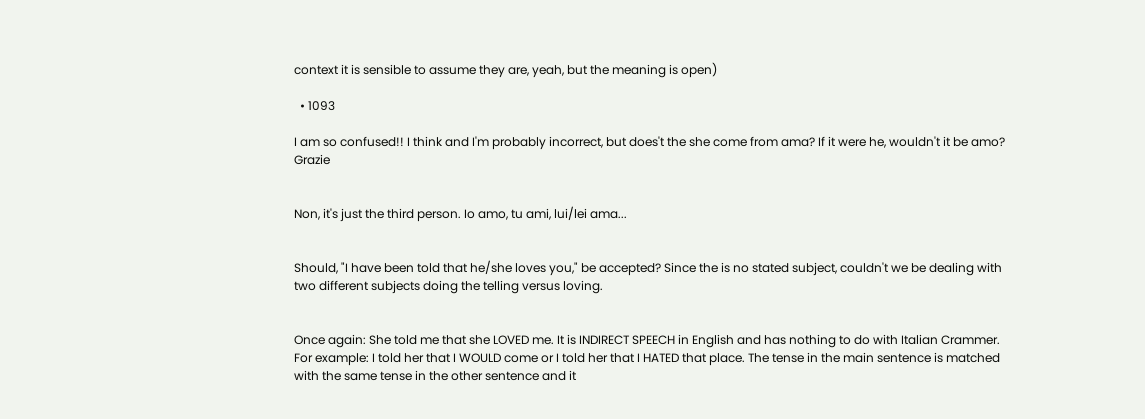context it is sensible to assume they are, yeah, but the meaning is open)

  • 1093

I am so confused!! I think and I'm probably incorrect, but does't the she come from ama? If it were he, wouldn't it be amo? Grazie


Non, it's just the third person. Io amo, tu ami, lui/lei ama...


Should, "I have been told that he/she loves you," be accepted? Since the is no stated subject, couldn't we be dealing with two different subjects doing the telling versus loving.


Once again: She told me that she LOVED me. It is INDIRECT SPEECH in English and has nothing to do with Italian Crammer. For example: I told her that I WOULD come or I told her that I HATED that place. The tense in the main sentence is matched with the same tense in the other sentence and it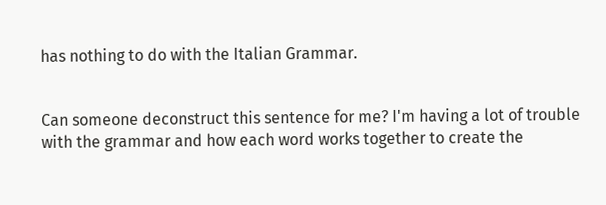has nothing to do with the Italian Grammar.


Can someone deconstruct this sentence for me? I'm having a lot of trouble with the grammar and how each word works together to create the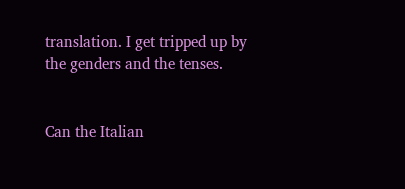translation. I get tripped up by the genders and the tenses.


Can the Italian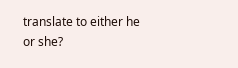translate to either he or she?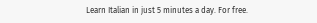Learn Italian in just 5 minutes a day. For free.